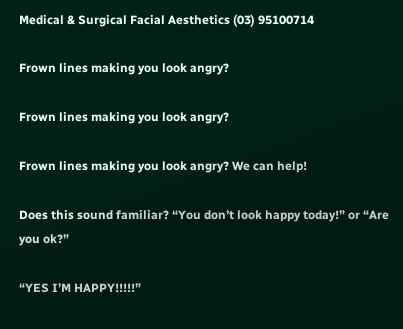Medical & Surgical Facial Aesthetics (03) 95100714

Frown lines making you look angry?

Frown lines making you look angry?

Frown lines making you look angry? We can help!

Does this sound familiar? “You don’t look happy today!” or “Are you ok?”

“YES I’M HAPPY!!!!!”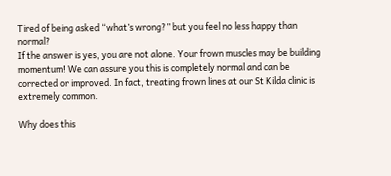Tired of being asked “what’s wrong?” but you feel no less happy than normal?
If the answer is yes, you are not alone. Your frown muscles may be building momentum! We can assure you this is completely normal and can be corrected or improved. In fact, treating frown lines at our St Kilda clinic is extremely common.

Why does this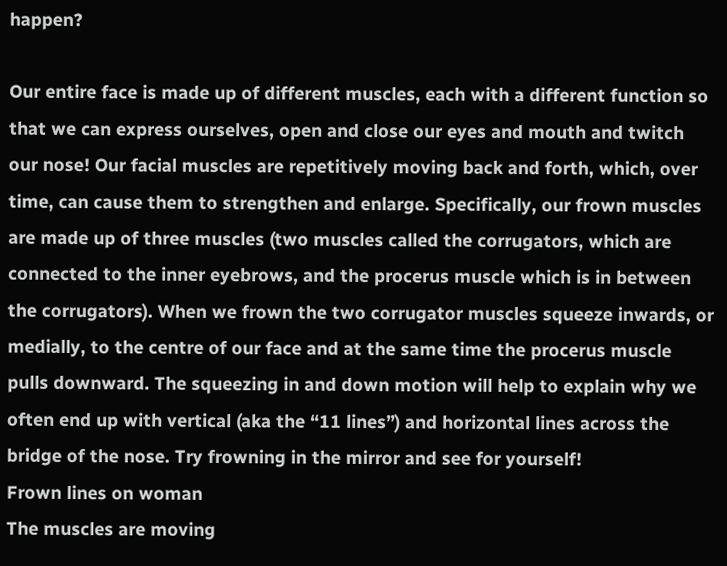happen?

Our entire face is made up of different muscles, each with a different function so that we can express ourselves, open and close our eyes and mouth and twitch our nose! Our facial muscles are repetitively moving back and forth, which, over time, can cause them to strengthen and enlarge. Specifically, our frown muscles are made up of three muscles (two muscles called the corrugators, which are connected to the inner eyebrows, and the procerus muscle which is in between the corrugators). When we frown the two corrugator muscles squeeze inwards, or medially, to the centre of our face and at the same time the procerus muscle pulls downward. The squeezing in and down motion will help to explain why we often end up with vertical (aka the “11 lines”) and horizontal lines across the bridge of the nose. Try frowning in the mirror and see for yourself!
Frown lines on woman
The muscles are moving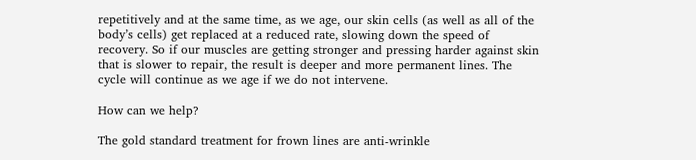repetitively and at the same time, as we age, our skin cells (as well as all of the body’s cells) get replaced at a reduced rate, slowing down the speed of recovery. So if our muscles are getting stronger and pressing harder against skin that is slower to repair, the result is deeper and more permanent lines. The cycle will continue as we age if we do not intervene.

How can we help?

The gold standard treatment for frown lines are anti-wrinkle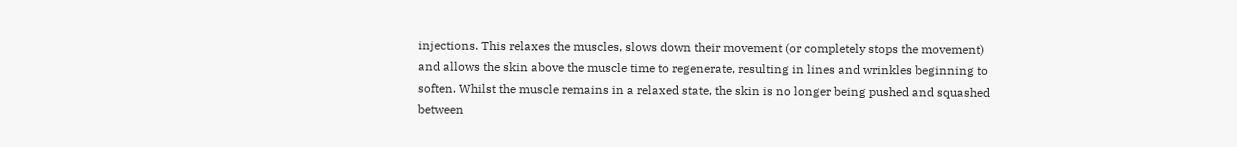injections. This relaxes the muscles, slows down their movement (or completely stops the movement) and allows the skin above the muscle time to regenerate, resulting in lines and wrinkles beginning to soften. Whilst the muscle remains in a relaxed state, the skin is no longer being pushed and squashed between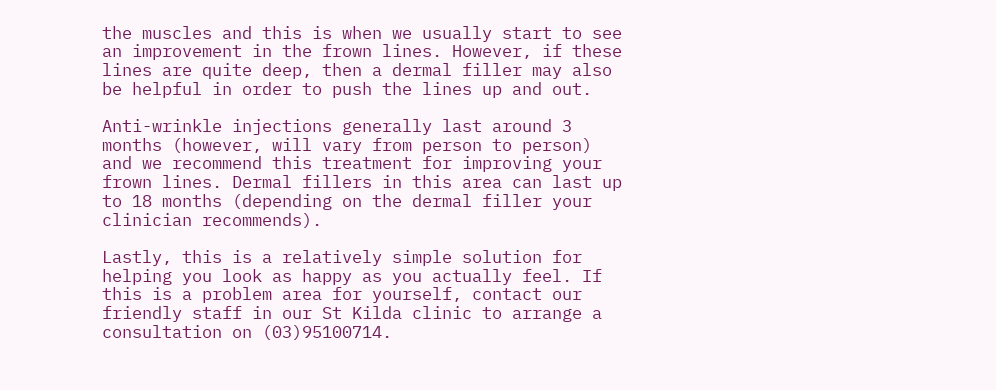the muscles and this is when we usually start to see an improvement in the frown lines. However, if these lines are quite deep, then a dermal filler may also be helpful in order to push the lines up and out.

Anti-wrinkle injections generally last around 3 months (however, will vary from person to person) and we recommend this treatment for improving your frown lines. Dermal fillers in this area can last up to 18 months (depending on the dermal filler your clinician recommends).

Lastly, this is a relatively simple solution for helping you look as happy as you actually feel. If this is a problem area for yourself, contact our friendly staff in our St Kilda clinic to arrange a consultation on (03)95100714.